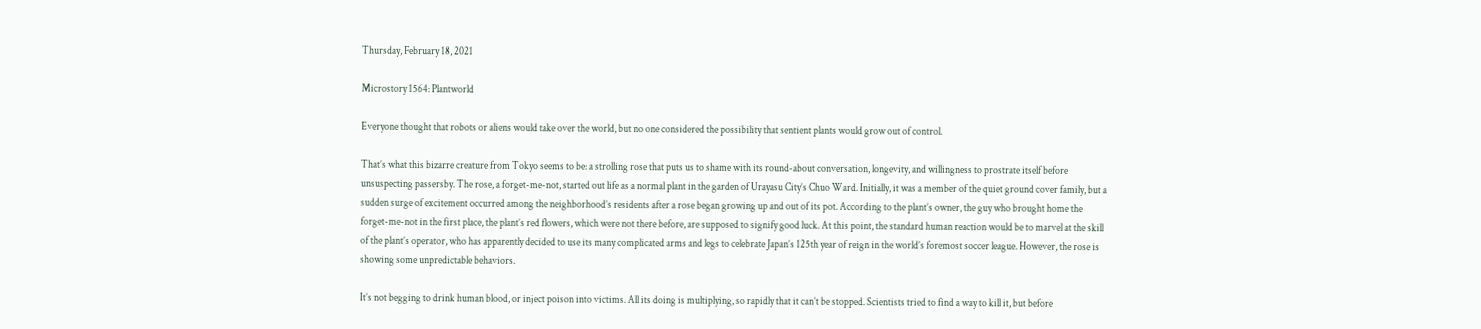Thursday, February 18, 2021

Microstory 1564: Plantworld

Everyone thought that robots or aliens would take over the world, but no one considered the possibility that sentient plants would grow out of control.

That’s what this bizarre creature from Tokyo seems to be: a strolling rose that puts us to shame with its round-about conversation, longevity, and willingness to prostrate itself before unsuspecting passersby. The rose, a forget-me-not, started out life as a normal plant in the garden of Urayasu City’s Chuo Ward. Initially, it was a member of the quiet ground cover family, but a sudden surge of excitement occurred among the neighborhood’s residents after a rose began growing up and out of its pot. According to the plant’s owner, the guy who brought home the forget-me-not in the first place, the plant’s red flowers, which were not there before, are supposed to signify good luck. At this point, the standard human reaction would be to marvel at the skill of the plant’s operator, who has apparently decided to use its many complicated arms and legs to celebrate Japan’s 125th year of reign in the world’s foremost soccer league. However, the rose is showing some unpredictable behaviors.

It’s not begging to drink human blood, or inject poison into victims. All its doing is multiplying, so rapidly that it can’t be stopped. Scientists tried to find a way to kill it, but before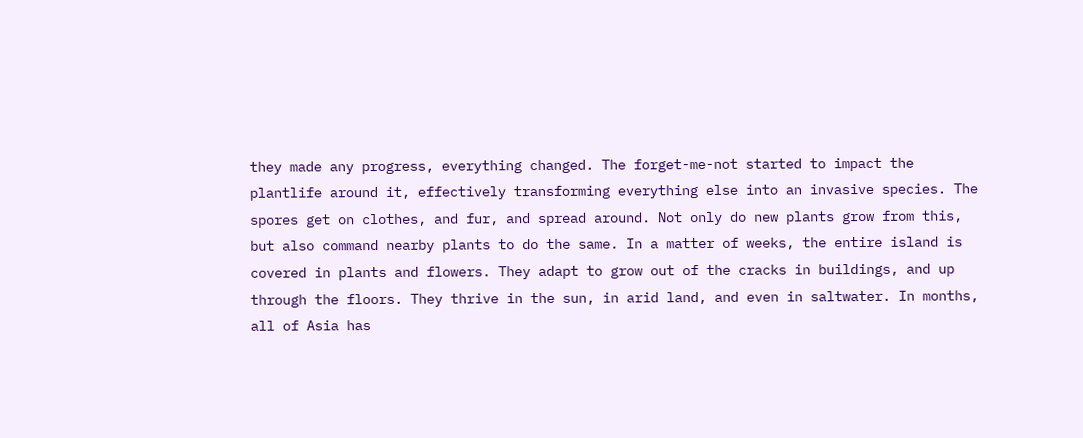they made any progress, everything changed. The forget-me-not started to impact the plantlife around it, effectively transforming everything else into an invasive species. The spores get on clothes, and fur, and spread around. Not only do new plants grow from this, but also command nearby plants to do the same. In a matter of weeks, the entire island is covered in plants and flowers. They adapt to grow out of the cracks in buildings, and up through the floors. They thrive in the sun, in arid land, and even in saltwater. In months, all of Asia has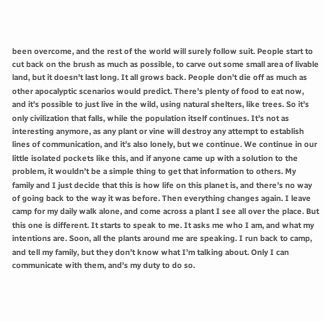been overcome, and the rest of the world will surely follow suit. People start to cut back on the brush as much as possible, to carve out some small area of livable land, but it doesn’t last long. It all grows back. People don’t die off as much as other apocalyptic scenarios would predict. There’s plenty of food to eat now, and it’s possible to just live in the wild, using natural shelters, like trees. So it’s only civilization that falls, while the population itself continues. It’s not as interesting anymore, as any plant or vine will destroy any attempt to establish lines of communication, and it’s also lonely, but we continue. We continue in our little isolated pockets like this, and if anyone came up with a solution to the problem, it wouldn’t be a simple thing to get that information to others. My family and I just decide that this is how life on this planet is, and there’s no way of going back to the way it was before. Then everything changes again. I leave camp for my daily walk alone, and come across a plant I see all over the place. But this one is different. It starts to speak to me. It asks me who I am, and what my intentions are. Soon, all the plants around me are speaking. I run back to camp, and tell my family, but they don’t know what I’m talking about. Only I can communicate with them, and’s my duty to do so.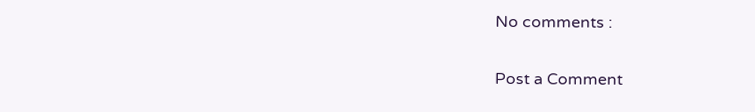No comments :

Post a Comment